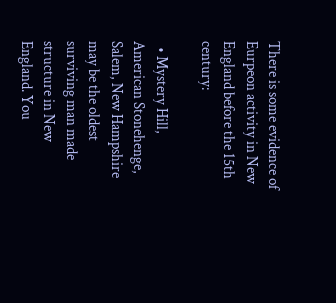There is some evidence of Eurpeon activity in New England before the 15th century:

  • Mystery Hill, American Stonehenge, Salem, New Hampshire may be the oldest surviving man made structure in New England. You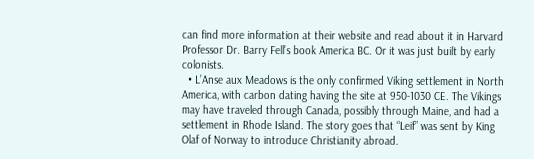can find more information at their website and read about it in Harvard Professor Dr. Barry Fell’s book America BC. Or it was just built by early colonists.
  • L’Anse aux Meadows is the only confirmed Viking settlement in North America, with carbon dating having the site at 950-1030 CE. The Vikings may have traveled through Canada, possibly through Maine, and had a settlement in Rhode Island. The story goes that “Leif” was sent by King Olaf of Norway to introduce Christianity abroad.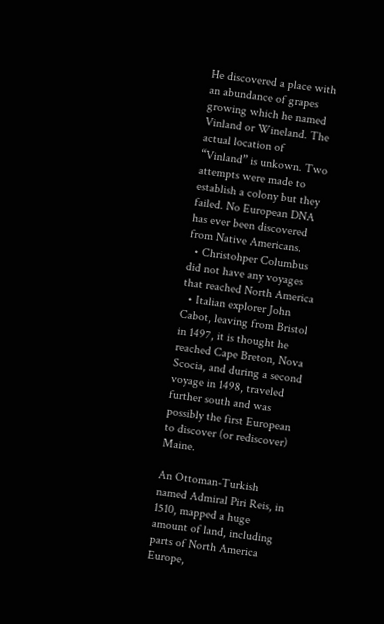He discovered a place with an abundance of grapes growing which he named Vinland or Wineland. The actual location of “Vinland” is unkown. Two attempts were made to establish a colony but they failed. No European DNA has ever been discovered from Native Americans.
  • Christohper Columbus did not have any voyages that reached North America
  • Italian explorer John Cabot, leaving from Bristol in 1497, it is thought he reached Cape Breton, Nova Scocia, and during a second voyage in 1498, traveled further south and was possibly the first European to discover (or rediscover) Maine.

An Ottoman-Turkish named Admiral Piri Reis, in 1510, mapped a huge amount of land, including parts of North America Europe,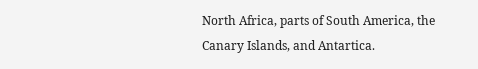North Africa, parts of South America, the Canary Islands, and Antartica.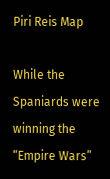Piri Reis Map

While the Spaniards were winning the “Empire Wars”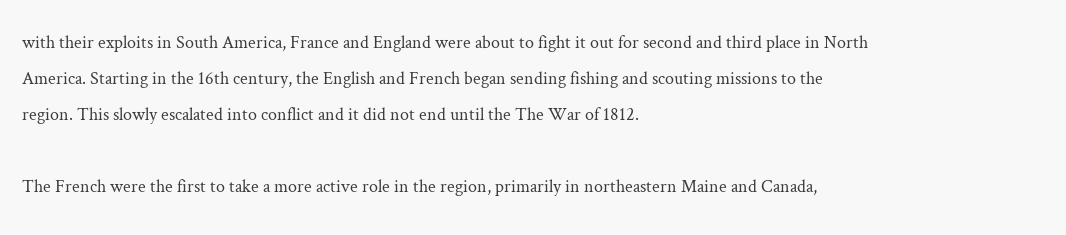with their exploits in South America, France and England were about to fight it out for second and third place in North America. Starting in the 16th century, the English and French began sending fishing and scouting missions to the region. This slowly escalated into conflict and it did not end until the The War of 1812.

The French were the first to take a more active role in the region, primarily in northeastern Maine and Canada,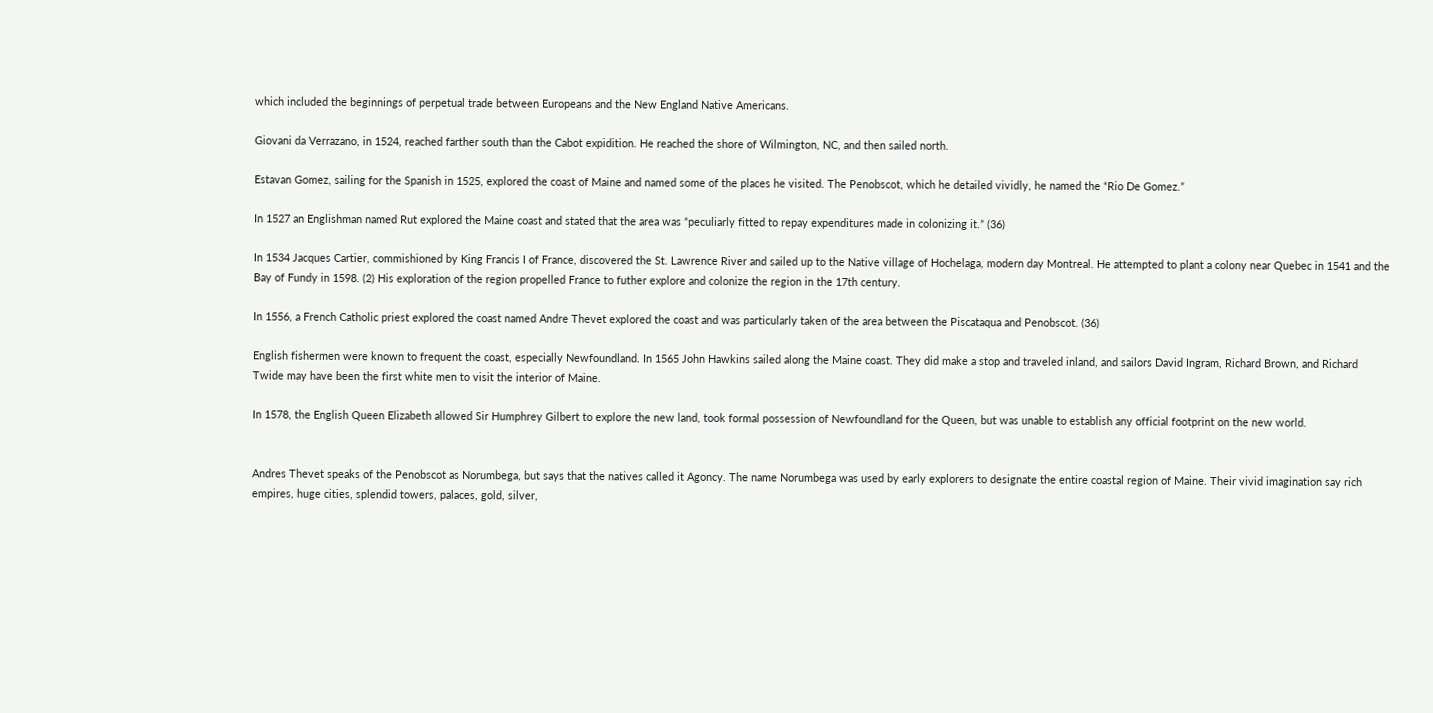which included the beginnings of perpetual trade between Europeans and the New England Native Americans.

Giovani da Verrazano, in 1524, reached farther south than the Cabot expidition. He reached the shore of Wilmington, NC, and then sailed north.

Estavan Gomez, sailing for the Spanish in 1525, explored the coast of Maine and named some of the places he visited. The Penobscot, which he detailed vividly, he named the “Rio De Gomez.”

In 1527 an Englishman named Rut explored the Maine coast and stated that the area was “peculiarly fitted to repay expenditures made in colonizing it.” (36)

In 1534 Jacques Cartier, commishioned by King Francis I of France, discovered the St. Lawrence River and sailed up to the Native village of Hochelaga, modern day Montreal. He attempted to plant a colony near Quebec in 1541 and the Bay of Fundy in 1598. (2) His exploration of the region propelled France to futher explore and colonize the region in the 17th century.

In 1556, a French Catholic priest explored the coast named Andre Thevet explored the coast and was particularly taken of the area between the Piscataqua and Penobscot. (36)

English fishermen were known to frequent the coast, especially Newfoundland. In 1565 John Hawkins sailed along the Maine coast. They did make a stop and traveled inland, and sailors David Ingram, Richard Brown, and Richard Twide may have been the first white men to visit the interior of Maine.

In 1578, the English Queen Elizabeth allowed Sir Humphrey Gilbert to explore the new land, took formal possession of Newfoundland for the Queen, but was unable to establish any official footprint on the new world.


Andres Thevet speaks of the Penobscot as Norumbega, but says that the natives called it Agoncy. The name Norumbega was used by early explorers to designate the entire coastal region of Maine. Their vivid imagination say rich empires, huge cities, splendid towers, palaces, gold, silver,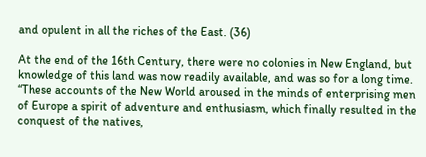and opulent in all the riches of the East. (36)

At the end of the 16th Century, there were no colonies in New England, but knowledge of this land was now readily available, and was so for a long time. “These accounts of the New World aroused in the minds of enterprising men of Europe a spirit of adventure and enthusiasm, which finally resulted in the conquest of the natives,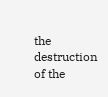the destruction of the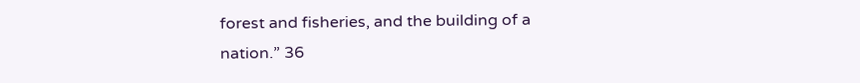forest and fisheries, and the building of a nation.” 36